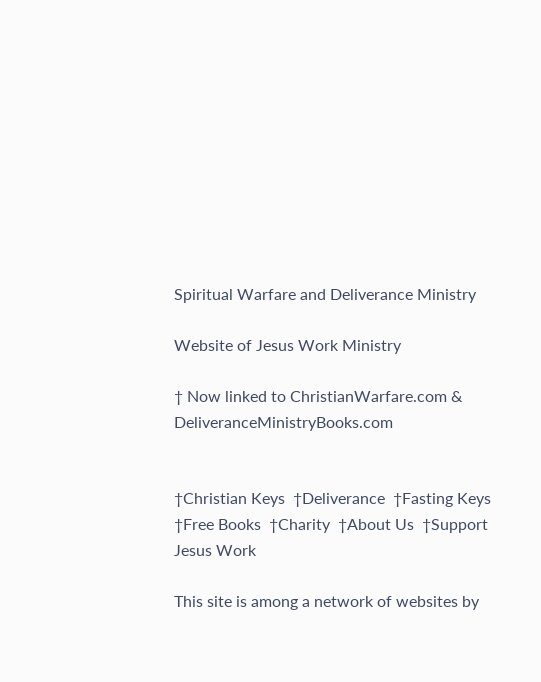Spiritual Warfare and Deliverance Ministry

Website of Jesus Work Ministry

† Now linked to ChristianWarfare.com & DeliveranceMinistryBooks.com


†Christian Keys  †Deliverance  †Fasting Keys  †Free Books  †Charity  †About Us  †Support Jesus Work

This site is among a network of websites by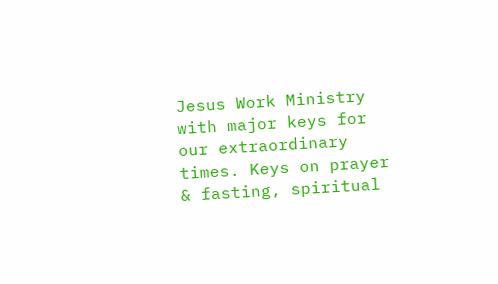Jesus Work Ministry with major keys for our extraordinary times. Keys on prayer & fasting, spiritual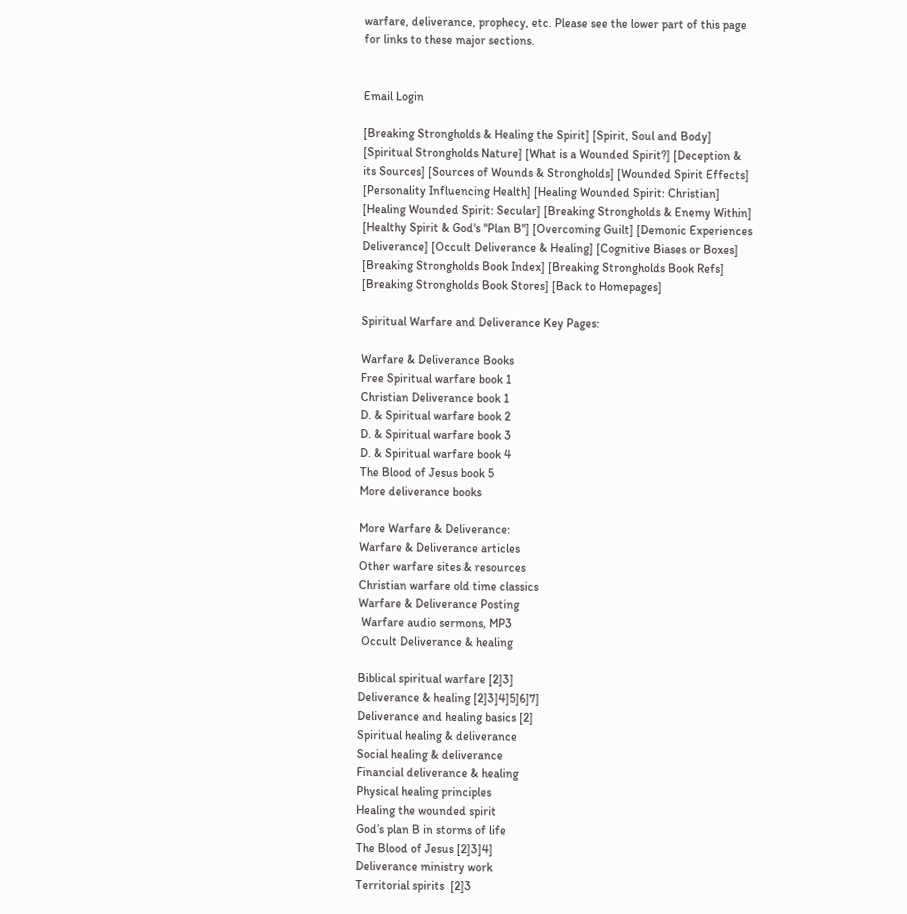warfare, deliverance, prophecy, etc. Please see the lower part of this page for links to these major sections.


Email Login

[Breaking Strongholds & Healing the Spirit] [Spirit, Soul and Body] [Spiritual Strongholds Nature] [What is a Wounded Spirit?] [Deception & its Sources] [Sources of Wounds & Strongholds] [Wounded Spirit Effects] [Personality Influencing Health] [Healing Wounded Spirit: Christian] [Healing Wounded Spirit: Secular] [Breaking Strongholds & Enemy Within] [Healthy Spirit & God's "Plan B"] [Overcoming Guilt] [Demonic Experiences Deliverance] [Occult Deliverance & Healing] [Cognitive Biases or Boxes] [Breaking Strongholds Book Index] [Breaking Strongholds Book Refs] [Breaking Strongholds Book Stores] [Back to Homepages]

Spiritual Warfare and Deliverance Key Pages:

Warfare & Deliverance Books
Free Spiritual warfare book 1
Christian Deliverance book 1
D. & Spiritual warfare book 2
D. & Spiritual warfare book 3
D. & Spiritual warfare book 4
The Blood of Jesus book 5
More deliverance books

More Warfare & Deliverance:
Warfare & Deliverance articles
Other warfare sites & resources
Christian warfare old time classics
Warfare & Deliverance Posting
 Warfare audio sermons, MP3
 Occult Deliverance & healing

Biblical spiritual warfare [2]3]
Deliverance & healing [2]3]4]5]6]7]
Deliverance and healing basics [2]
Spiritual healing & deliverance
Social healing & deliverance
Financial deliverance & healing
Physical healing principles
Healing the wounded spirit
God’s plan B in storms of life
The Blood of Jesus [2]3]4]
Deliverance ministry work
Territorial spirits  [2]3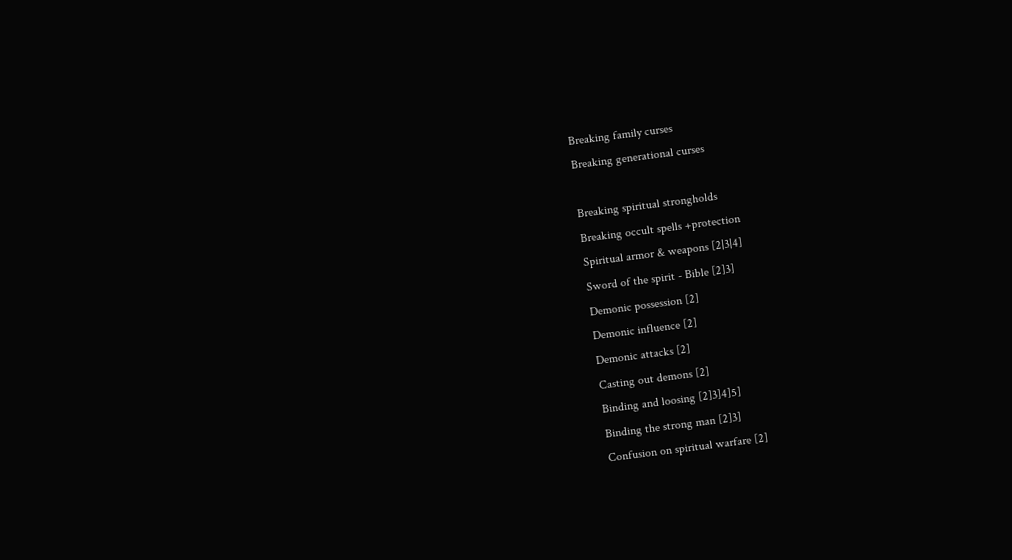Breaking family curses
Breaking generational curses

Breaking spiritual strongholds
Breaking occult spells +protection
Spiritual armor & weapons [2|3|4]
Sword of the spirit - Bible [2]3]
Demonic possession [2]
Demonic influence [2]
Demonic attacks [2]
Casting out demons [2]
Binding and loosing [2]3]4]5]
Binding the strong man [2]3]
Confusion on spiritual warfare [2]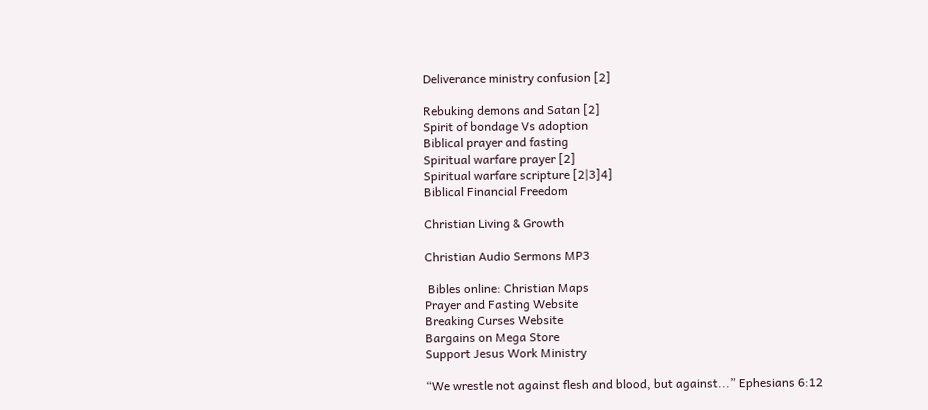Deliverance ministry confusion [2]

Rebuking demons and Satan [2]
Spirit of bondage Vs adoption
Biblical prayer and fasting
Spiritual warfare prayer [2]
Spiritual warfare scripture [2|3]4]
Biblical Financial Freedom

Christian Living & Growth

Christian Audio Sermons MP3

 Bibles online: Christian Maps
Prayer and Fasting Website
Breaking Curses Website
Bargains on Mega Store
Support Jesus Work Ministry

“We wrestle not against flesh and blood, but against...” Ephesians 6:12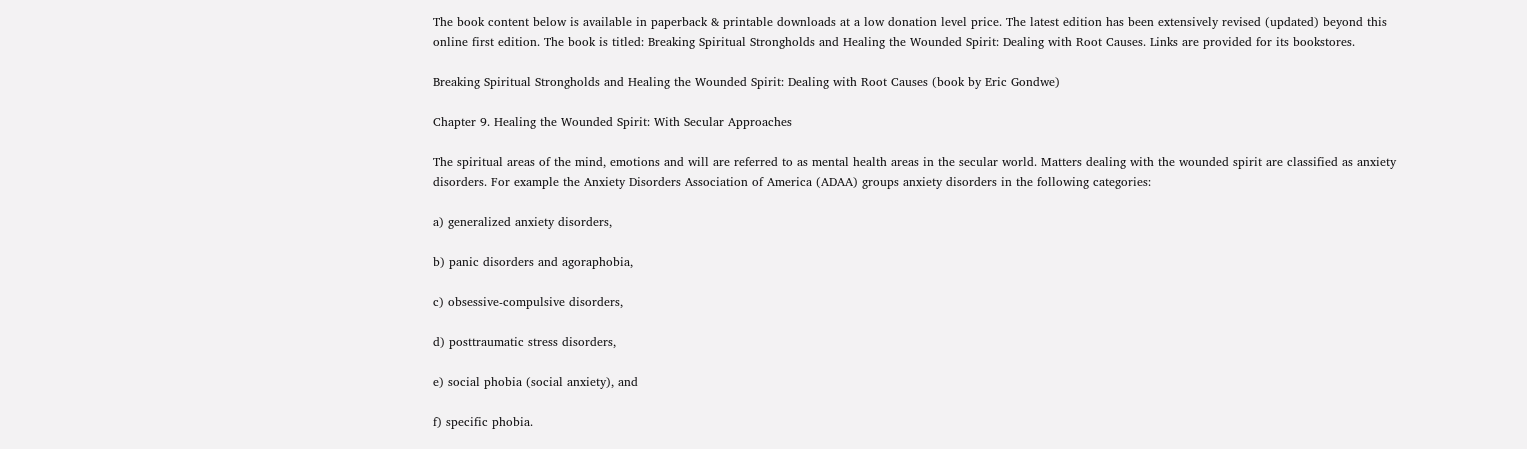The book content below is available in paperback & printable downloads at a low donation level price. The latest edition has been extensively revised (updated) beyond this online first edition. The book is titled: Breaking Spiritual Strongholds and Healing the Wounded Spirit: Dealing with Root Causes. Links are provided for its bookstores.

Breaking Spiritual Strongholds and Healing the Wounded Spirit: Dealing with Root Causes (book by Eric Gondwe)

Chapter 9. Healing the Wounded Spirit: With Secular Approaches

The spiritual areas of the mind, emotions and will are referred to as mental health areas in the secular world. Matters dealing with the wounded spirit are classified as anxiety disorders. For example the Anxiety Disorders Association of America (ADAA) groups anxiety disorders in the following categories:

a) generalized anxiety disorders,

b) panic disorders and agoraphobia,

c) obsessive-compulsive disorders,

d) posttraumatic stress disorders,

e) social phobia (social anxiety), and

f) specific phobia.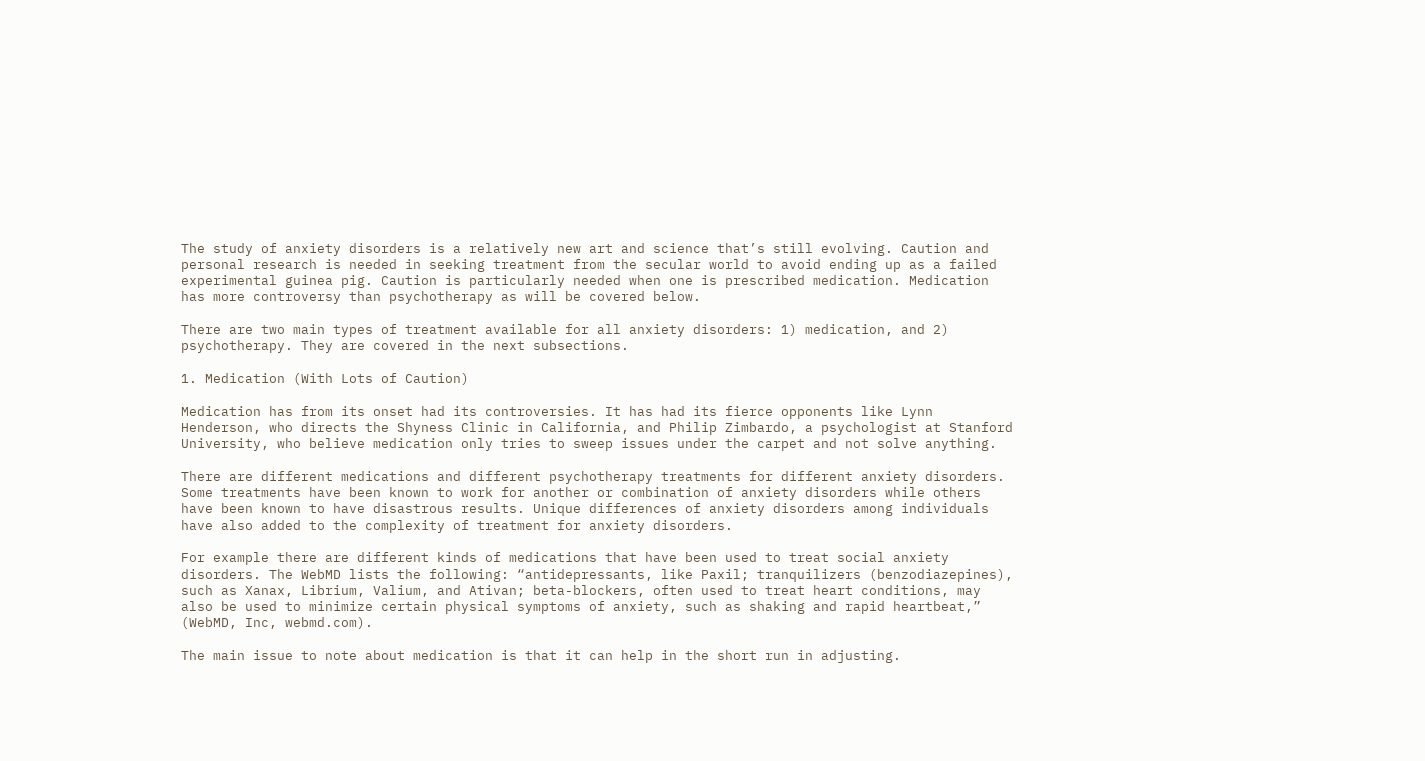The study of anxiety disorders is a relatively new art and science that’s still evolving. Caution and personal research is needed in seeking treatment from the secular world to avoid ending up as a failed experimental guinea pig. Caution is particularly needed when one is prescribed medication. Medication has more controversy than psychotherapy as will be covered below.

There are two main types of treatment available for all anxiety disorders: 1) medication, and 2) psychotherapy. They are covered in the next subsections.

1. Medication (With Lots of Caution)

Medication has from its onset had its controversies. It has had its fierce opponents like Lynn Henderson, who directs the Shyness Clinic in California, and Philip Zimbardo, a psychologist at Stanford University, who believe medication only tries to sweep issues under the carpet and not solve anything.

There are different medications and different psychotherapy treatments for different anxiety disorders. Some treatments have been known to work for another or combination of anxiety disorders while others have been known to have disastrous results. Unique differences of anxiety disorders among individuals have also added to the complexity of treatment for anxiety disorders.

For example there are different kinds of medications that have been used to treat social anxiety disorders. The WebMD lists the following: “antidepressants, like Paxil; tranquilizers (benzodiazepines), such as Xanax, Librium, Valium, and Ativan; beta-blockers, often used to treat heart conditions, may also be used to minimize certain physical symptoms of anxiety, such as shaking and rapid heartbeat,” (WebMD, Inc, webmd.com).

The main issue to note about medication is that it can help in the short run in adjusting.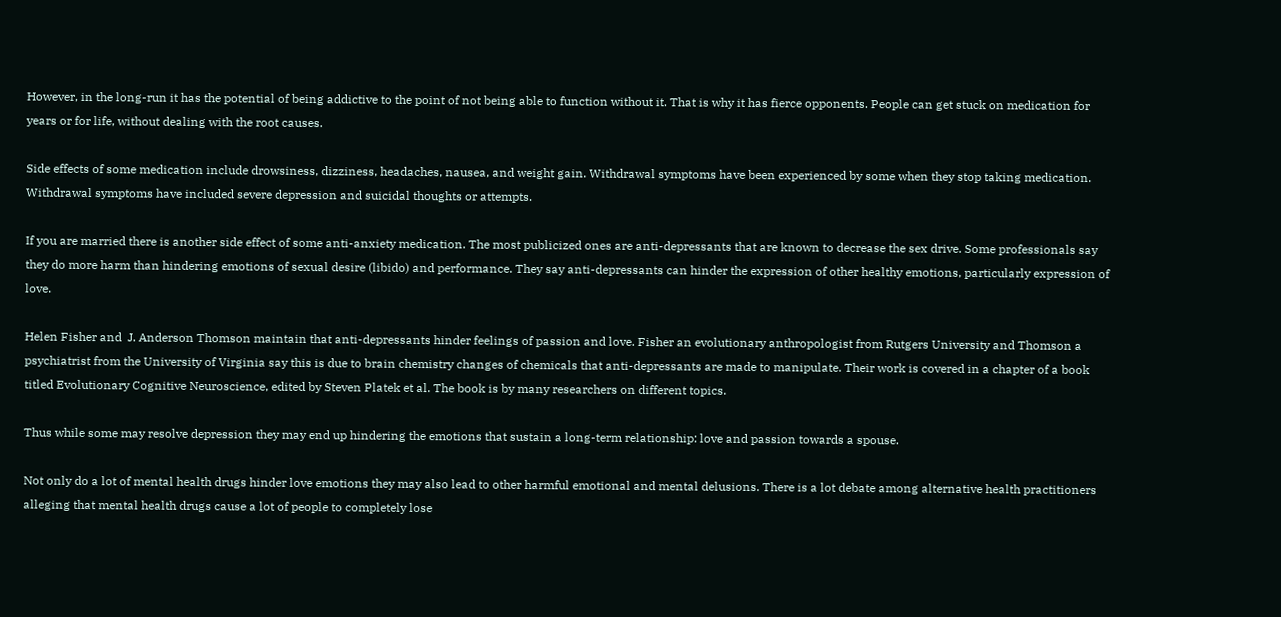However, in the long-run it has the potential of being addictive to the point of not being able to function without it. That is why it has fierce opponents. People can get stuck on medication for years or for life, without dealing with the root causes.

Side effects of some medication include drowsiness, dizziness, headaches, nausea, and weight gain. Withdrawal symptoms have been experienced by some when they stop taking medication. Withdrawal symptoms have included severe depression and suicidal thoughts or attempts.

If you are married there is another side effect of some anti-anxiety medication. The most publicized ones are anti-depressants that are known to decrease the sex drive. Some professionals say they do more harm than hindering emotions of sexual desire (libido) and performance. They say anti-depressants can hinder the expression of other healthy emotions, particularly expression of love.

Helen Fisher and  J. Anderson Thomson maintain that anti-depressants hinder feelings of passion and love. Fisher an evolutionary anthropologist from Rutgers University and Thomson a psychiatrist from the University of Virginia say this is due to brain chemistry changes of chemicals that anti-depressants are made to manipulate. Their work is covered in a chapter of a book titled Evolutionary Cognitive Neuroscience, edited by Steven Platek et al. The book is by many researchers on different topics.

Thus while some may resolve depression they may end up hindering the emotions that sustain a long-term relationship: love and passion towards a spouse.

Not only do a lot of mental health drugs hinder love emotions they may also lead to other harmful emotional and mental delusions. There is a lot debate among alternative health practitioners alleging that mental health drugs cause a lot of people to completely lose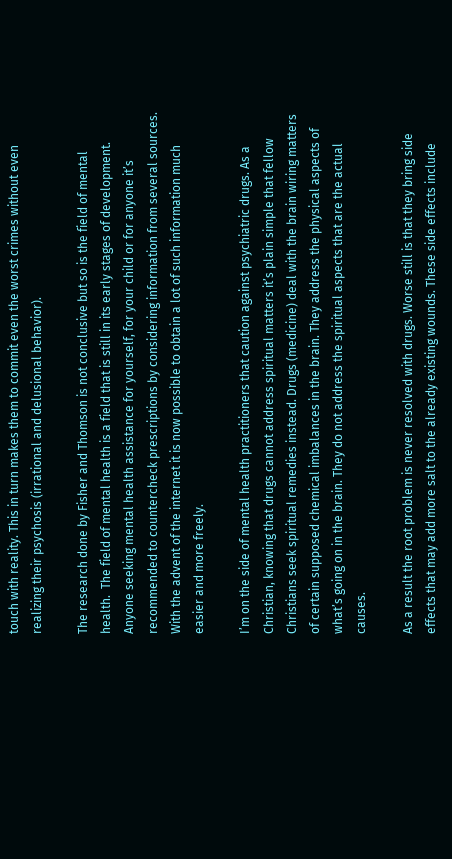touch with reality. This in turn makes them to commit even the worst crimes without even realizing their psychosis (irrational and delusional behavior).

The research done by Fisher and Thomson is not conclusive but so is the field of mental health.  The field of mental health is a field that is still in its early stages of development. Anyone seeking mental health assistance for yourself, for your child or for anyone it’s recommended to countercheck prescriptions by considering information from several sources. With the advent of the internet it is now possible to obtain a lot of such information much easier and more freely.

I’m on the side of mental health practitioners that caution against psychiatric drugs. As a Christian, knowing that drugs cannot address spiritual matters it’s plain simple that fellow Christians seek spiritual remedies instead. Drugs (medicine) deal with the brain wiring matters of certain supposed chemical imbalances in the brain. They address the physical aspects of what’s going on in the brain. They do not address the spiritual aspects that are the actual causes.

As a result the root problem is never resolved with drugs. Worse still is that they bring side effects that may add more salt to the already existing wounds. These side effects include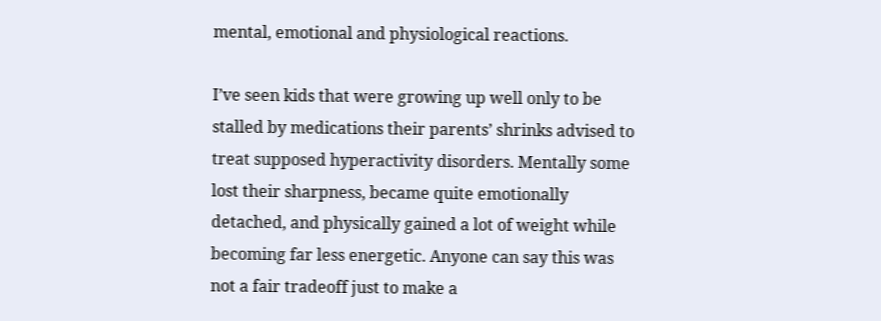mental, emotional and physiological reactions.

I’ve seen kids that were growing up well only to be stalled by medications their parents’ shrinks advised to treat supposed hyperactivity disorders. Mentally some lost their sharpness, became quite emotionally detached, and physically gained a lot of weight while becoming far less energetic. Anyone can say this was not a fair tradeoff just to make a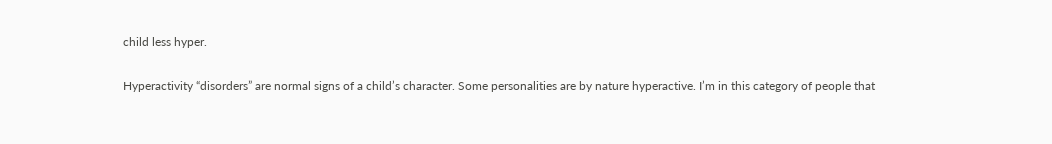child less hyper.

Hyperactivity “disorders” are normal signs of a child’s character. Some personalities are by nature hyperactive. I’m in this category of people that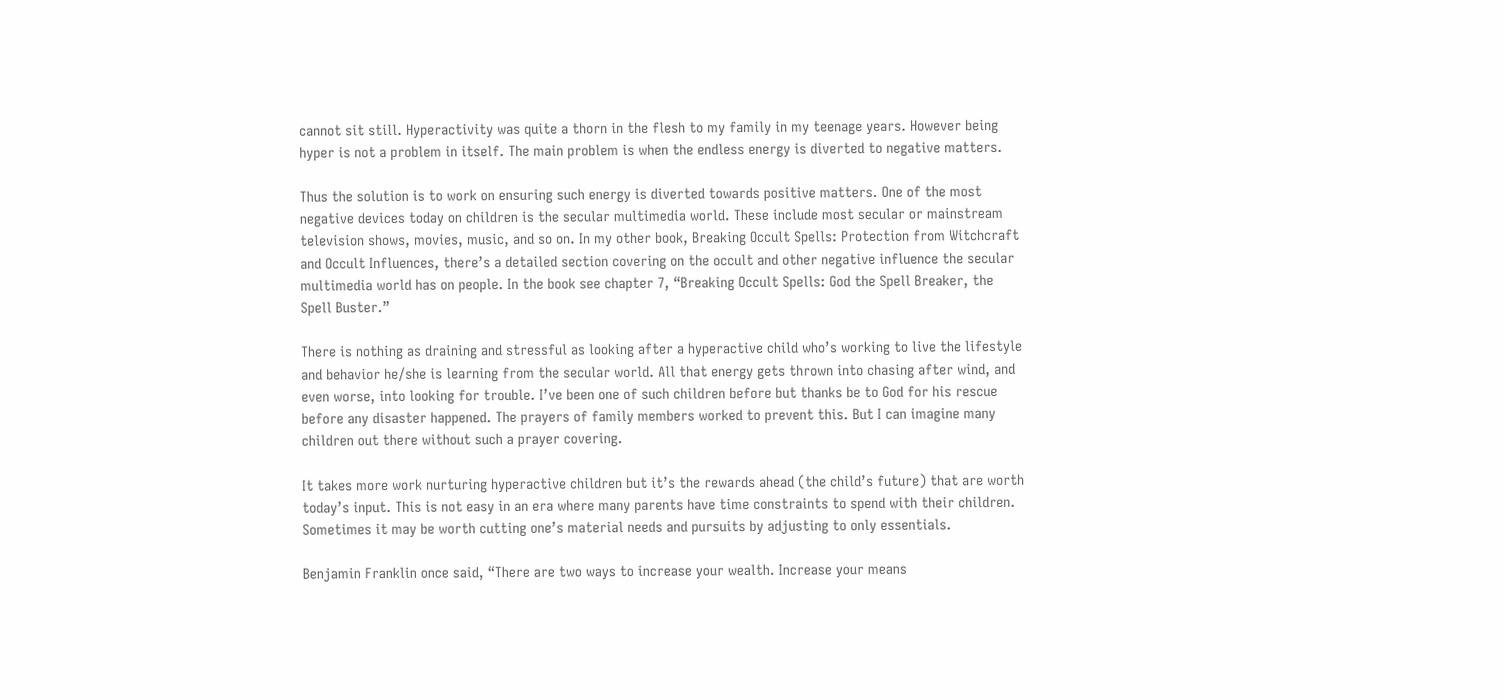cannot sit still. Hyperactivity was quite a thorn in the flesh to my family in my teenage years. However being hyper is not a problem in itself. The main problem is when the endless energy is diverted to negative matters.

Thus the solution is to work on ensuring such energy is diverted towards positive matters. One of the most negative devices today on children is the secular multimedia world. These include most secular or mainstream television shows, movies, music, and so on. In my other book, Breaking Occult Spells: Protection from Witchcraft and Occult Influences, there’s a detailed section covering on the occult and other negative influence the secular multimedia world has on people. In the book see chapter 7, “Breaking Occult Spells: God the Spell Breaker, the Spell Buster.”

There is nothing as draining and stressful as looking after a hyperactive child who’s working to live the lifestyle and behavior he/she is learning from the secular world. All that energy gets thrown into chasing after wind, and even worse, into looking for trouble. I’ve been one of such children before but thanks be to God for his rescue before any disaster happened. The prayers of family members worked to prevent this. But I can imagine many children out there without such a prayer covering.

It takes more work nurturing hyperactive children but it’s the rewards ahead (the child’s future) that are worth today’s input. This is not easy in an era where many parents have time constraints to spend with their children. Sometimes it may be worth cutting one’s material needs and pursuits by adjusting to only essentials.

Benjamin Franklin once said, “There are two ways to increase your wealth. Increase your means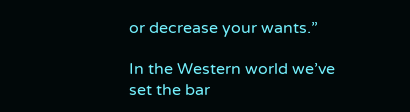or decrease your wants.”

In the Western world we’ve set the bar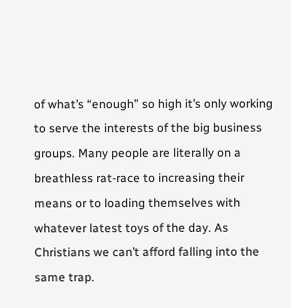of what’s “enough” so high it’s only working to serve the interests of the big business groups. Many people are literally on a breathless rat-race to increasing their means or to loading themselves with whatever latest toys of the day. As Christians we can’t afford falling into the same trap.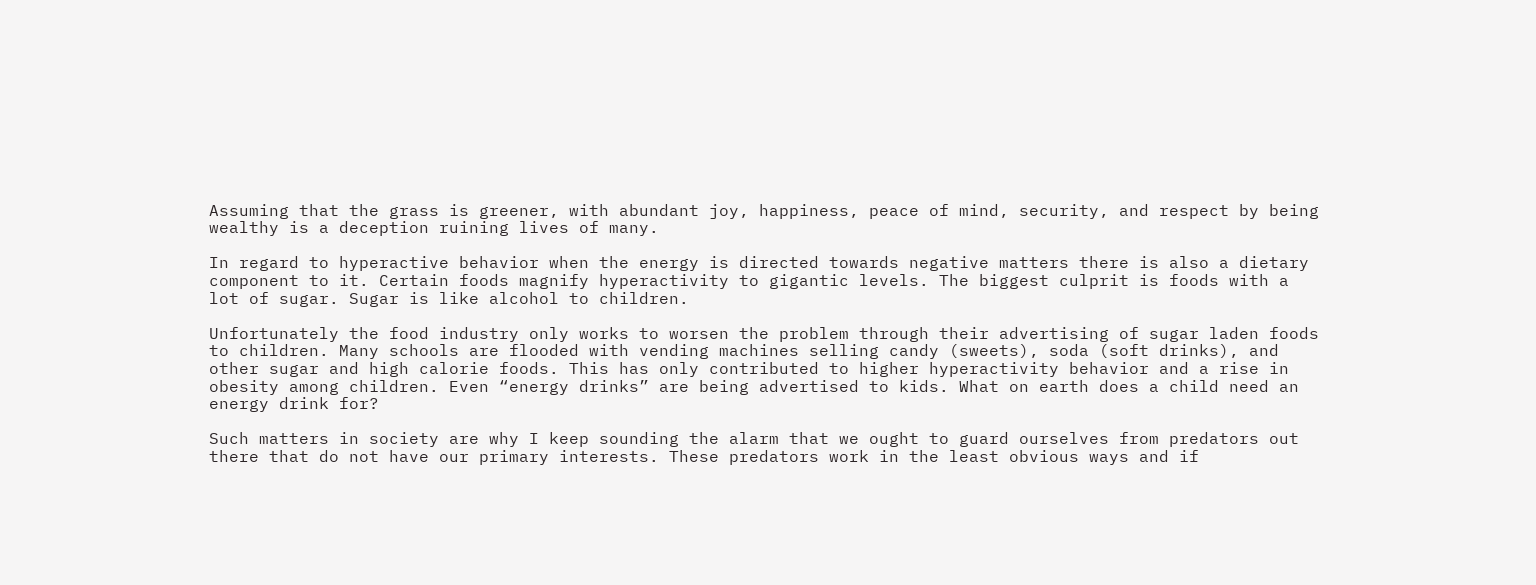Assuming that the grass is greener, with abundant joy, happiness, peace of mind, security, and respect by being wealthy is a deception ruining lives of many.

In regard to hyperactive behavior when the energy is directed towards negative matters there is also a dietary component to it. Certain foods magnify hyperactivity to gigantic levels. The biggest culprit is foods with a lot of sugar. Sugar is like alcohol to children.

Unfortunately the food industry only works to worsen the problem through their advertising of sugar laden foods to children. Many schools are flooded with vending machines selling candy (sweets), soda (soft drinks), and other sugar and high calorie foods. This has only contributed to higher hyperactivity behavior and a rise in obesity among children. Even “energy drinks” are being advertised to kids. What on earth does a child need an energy drink for?

Such matters in society are why I keep sounding the alarm that we ought to guard ourselves from predators out there that do not have our primary interests. These predators work in the least obvious ways and if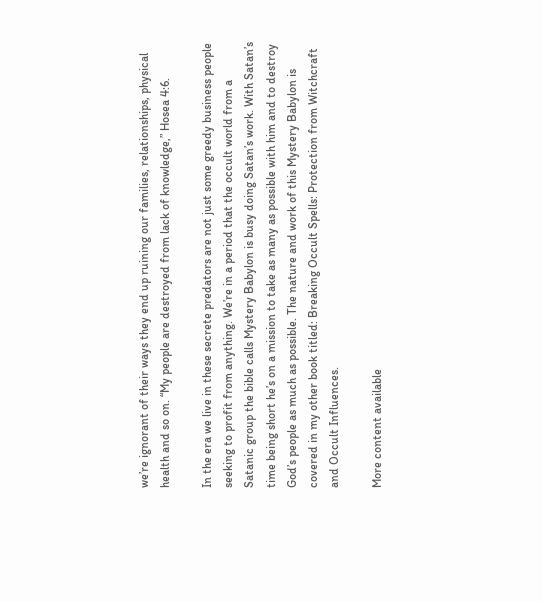we’re ignorant of their ways they end up ruining our families, relationships, physical health and so on. “My people are destroyed from lack of knowledge,” Hosea 4:6.

In the era we live in these secrete predators are not just some greedy business people seeking to profit from anything. We’re in a period that the occult world from a Satanic group the bible calls Mystery Babylon is busy doing Satan’s work. With Satan’s time being short he’s on a mission to take as many as possible with him and to destroy God’s people as much as possible. The nature and work of this Mystery Babylon is covered in my other book titled: Breaking Occult Spells: Protection from Witchcraft and Occult Influences.

More content available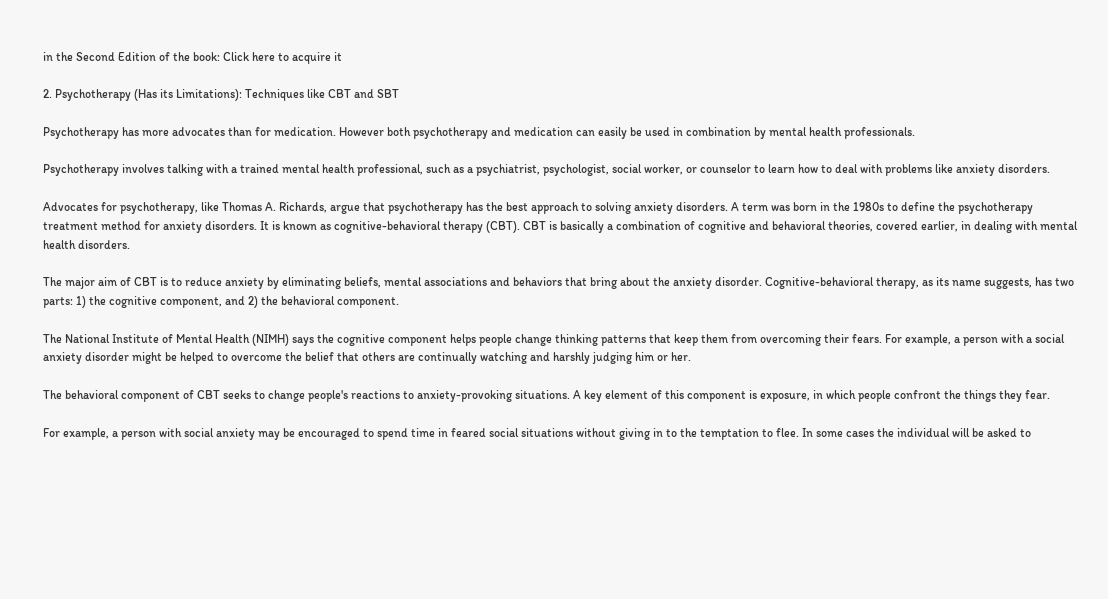in the Second Edition of the book: Click here to acquire it

2. Psychotherapy (Has its Limitations): Techniques like CBT and SBT

Psychotherapy has more advocates than for medication. However both psychotherapy and medication can easily be used in combination by mental health professionals.

Psychotherapy involves talking with a trained mental health professional, such as a psychiatrist, psychologist, social worker, or counselor to learn how to deal with problems like anxiety disorders.

Advocates for psychotherapy, like Thomas A. Richards, argue that psychotherapy has the best approach to solving anxiety disorders. A term was born in the 1980s to define the psychotherapy treatment method for anxiety disorders. It is known as cognitive-behavioral therapy (CBT). CBT is basically a combination of cognitive and behavioral theories, covered earlier, in dealing with mental health disorders.

The major aim of CBT is to reduce anxiety by eliminating beliefs, mental associations and behaviors that bring about the anxiety disorder. Cognitive-behavioral therapy, as its name suggests, has two parts: 1) the cognitive component, and 2) the behavioral component.

The National Institute of Mental Health (NIMH) says the cognitive component helps people change thinking patterns that keep them from overcoming their fears. For example, a person with a social anxiety disorder might be helped to overcome the belief that others are continually watching and harshly judging him or her.

The behavioral component of CBT seeks to change people's reactions to anxiety-provoking situations. A key element of this component is exposure, in which people confront the things they fear.

For example, a person with social anxiety may be encouraged to spend time in feared social situations without giving in to the temptation to flee. In some cases the individual will be asked to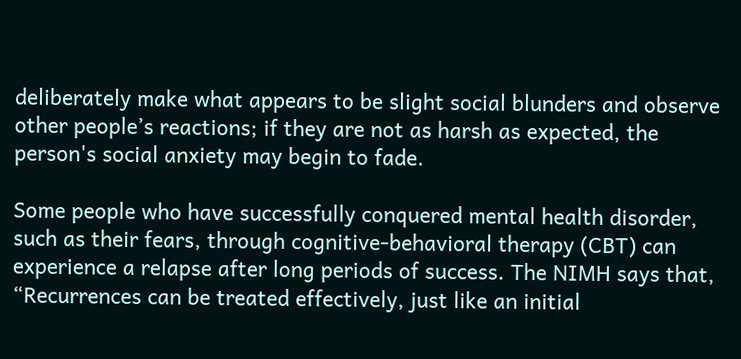deliberately make what appears to be slight social blunders and observe other people’s reactions; if they are not as harsh as expected, the person's social anxiety may begin to fade.

Some people who have successfully conquered mental health disorder, such as their fears, through cognitive-behavioral therapy (CBT) can experience a relapse after long periods of success. The NIMH says that, “Recurrences can be treated effectively, just like an initial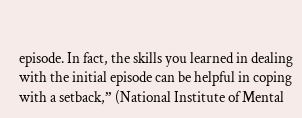episode. In fact, the skills you learned in dealing with the initial episode can be helpful in coping with a setback,” (National Institute of Mental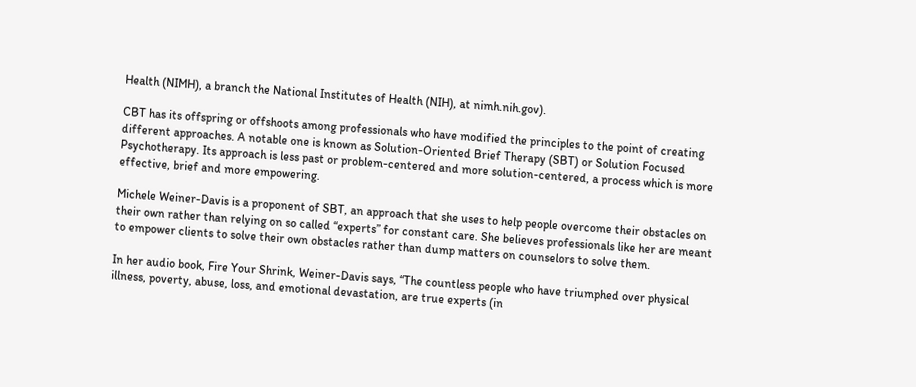Health (NIMH), a branch the National Institutes of Health (NIH), at nimh.nih.gov).

CBT has its offspring or offshoots among professionals who have modified the principles to the point of creating different approaches. A notable one is known as Solution-Oriented Brief Therapy (SBT) or Solution Focused Psychotherapy. Its approach is less past or problem-centered and more solution-centered, a process which is more effective, brief and more empowering.

Michele Weiner-Davis is a proponent of SBT, an approach that she uses to help people overcome their obstacles on their own rather than relying on so called “experts” for constant care. She believes professionals like her are meant to empower clients to solve their own obstacles rather than dump matters on counselors to solve them.

In her audio book, Fire Your Shrink, Weiner-Davis says, “The countless people who have triumphed over physical illness, poverty, abuse, loss, and emotional devastation, are true experts (in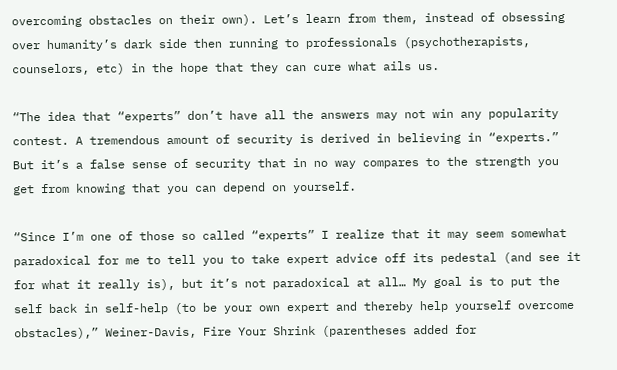overcoming obstacles on their own). Let’s learn from them, instead of obsessing over humanity’s dark side then running to professionals (psychotherapists, counselors, etc) in the hope that they can cure what ails us.

“The idea that “experts” don’t have all the answers may not win any popularity contest. A tremendous amount of security is derived in believing in “experts.” But it’s a false sense of security that in no way compares to the strength you get from knowing that you can depend on yourself.

“Since I’m one of those so called “experts” I realize that it may seem somewhat paradoxical for me to tell you to take expert advice off its pedestal (and see it for what it really is), but it’s not paradoxical at all… My goal is to put the self back in self-help (to be your own expert and thereby help yourself overcome obstacles),” Weiner-Davis, Fire Your Shrink (parentheses added for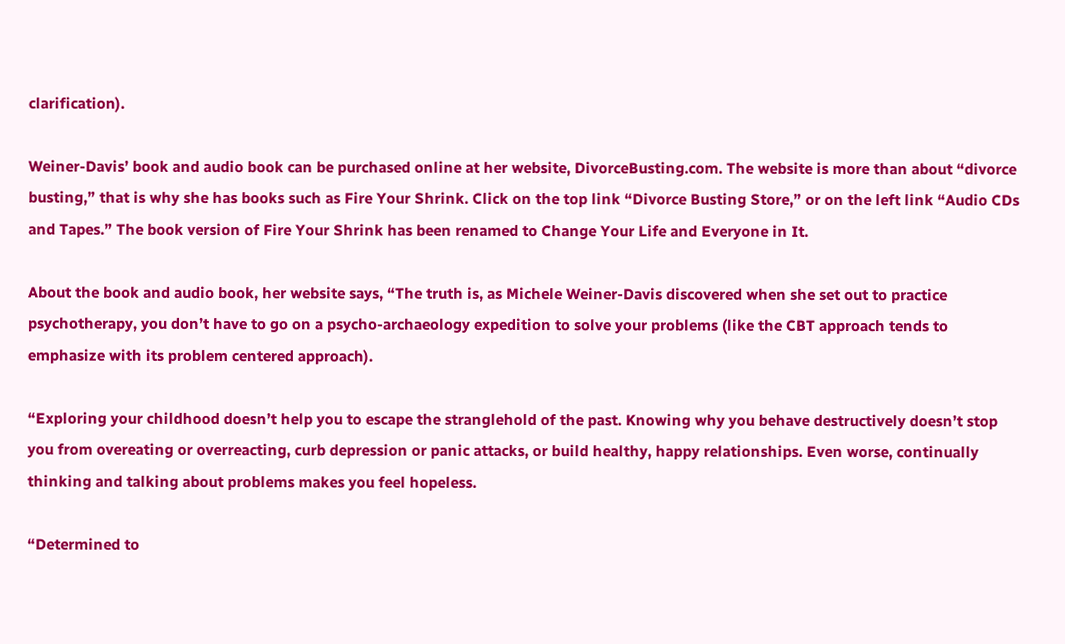clarification).

Weiner-Davis’ book and audio book can be purchased online at her website, DivorceBusting.com. The website is more than about “divorce busting,” that is why she has books such as Fire Your Shrink. Click on the top link “Divorce Busting Store,” or on the left link “Audio CDs and Tapes.” The book version of Fire Your Shrink has been renamed to Change Your Life and Everyone in It.

About the book and audio book, her website says, “The truth is, as Michele Weiner-Davis discovered when she set out to practice psychotherapy, you don’t have to go on a psycho-archaeology expedition to solve your problems (like the CBT approach tends to emphasize with its problem centered approach).

“Exploring your childhood doesn’t help you to escape the stranglehold of the past. Knowing why you behave destructively doesn’t stop you from overeating or overreacting, curb depression or panic attacks, or build healthy, happy relationships. Even worse, continually thinking and talking about problems makes you feel hopeless.

“Determined to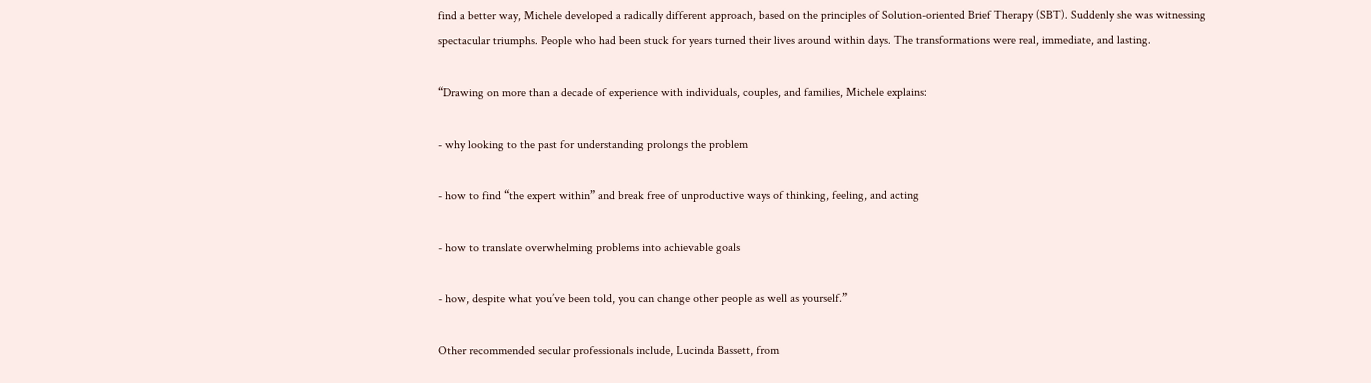find a better way, Michele developed a radically different approach, based on the principles of Solution-oriented Brief Therapy (SBT). Suddenly she was witnessing spectacular triumphs. People who had been stuck for years turned their lives around within days. The transformations were real, immediate, and lasting.

“Drawing on more than a decade of experience with individuals, couples, and families, Michele explains:

- why looking to the past for understanding prolongs the problem

- how to find “the expert within” and break free of unproductive ways of thinking, feeling, and acting

- how to translate overwhelming problems into achievable goals

- how, despite what you’ve been told, you can change other people as well as yourself.”

Other recommended secular professionals include, Lucinda Bassett, from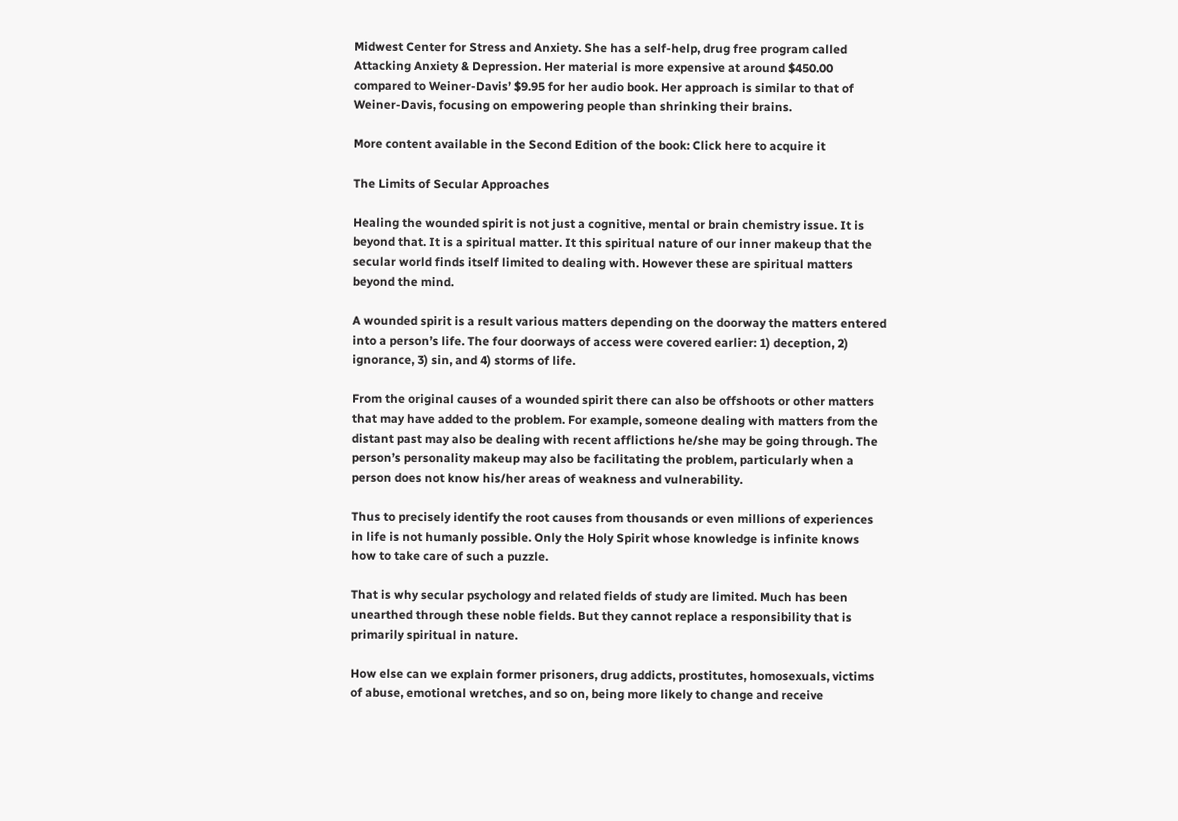Midwest Center for Stress and Anxiety. She has a self-help, drug free program called Attacking Anxiety & Depression. Her material is more expensive at around $450.00 compared to Weiner-Davis’ $9.95 for her audio book. Her approach is similar to that of Weiner-Davis, focusing on empowering people than shrinking their brains.

More content available in the Second Edition of the book: Click here to acquire it

The Limits of Secular Approaches

Healing the wounded spirit is not just a cognitive, mental or brain chemistry issue. It is beyond that. It is a spiritual matter. It this spiritual nature of our inner makeup that the secular world finds itself limited to dealing with. However these are spiritual matters beyond the mind.

A wounded spirit is a result various matters depending on the doorway the matters entered into a person’s life. The four doorways of access were covered earlier: 1) deception, 2) ignorance, 3) sin, and 4) storms of life.

From the original causes of a wounded spirit there can also be offshoots or other matters that may have added to the problem. For example, someone dealing with matters from the distant past may also be dealing with recent afflictions he/she may be going through. The person’s personality makeup may also be facilitating the problem, particularly when a person does not know his/her areas of weakness and vulnerability.

Thus to precisely identify the root causes from thousands or even millions of experiences in life is not humanly possible. Only the Holy Spirit whose knowledge is infinite knows how to take care of such a puzzle.

That is why secular psychology and related fields of study are limited. Much has been unearthed through these noble fields. But they cannot replace a responsibility that is primarily spiritual in nature.

How else can we explain former prisoners, drug addicts, prostitutes, homosexuals, victims of abuse, emotional wretches, and so on, being more likely to change and receive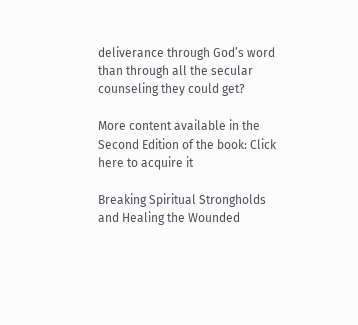deliverance through God’s word than through all the secular counseling they could get?

More content available in the Second Edition of the book: Click here to acquire it

Breaking Spiritual Strongholds and Healing the Wounded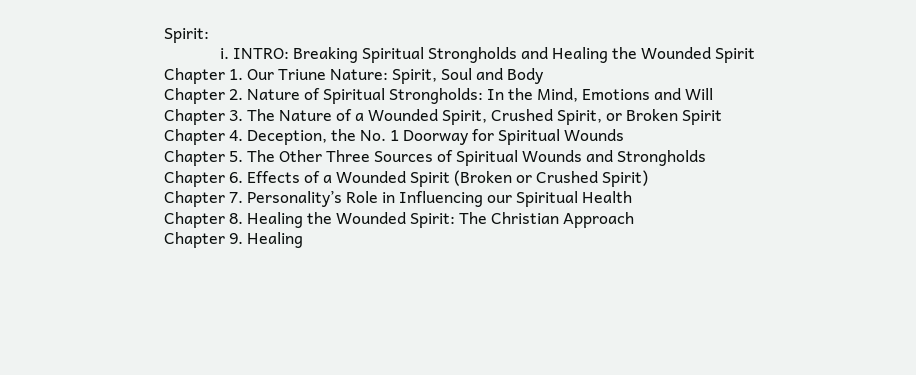Spirit:
              i. INTRO: Breaking Spiritual Strongholds and Healing the Wounded Spirit
Chapter 1. Our Triune Nature: Spirit, Soul and Body
Chapter 2. Nature of Spiritual Strongholds: In the Mind, Emotions and Will
Chapter 3. The Nature of a Wounded Spirit, Crushed Spirit, or Broken Spirit
Chapter 4. Deception, the No. 1 Doorway for Spiritual Wounds
Chapter 5. The Other Three Sources of Spiritual Wounds and Strongholds
Chapter 6. Effects of a Wounded Spirit (Broken or Crushed Spirit)
Chapter 7. Personality’s Role in Influencing our Spiritual Health
Chapter 8. Healing the Wounded Spirit: The Christian Approach
Chapter 9. Healing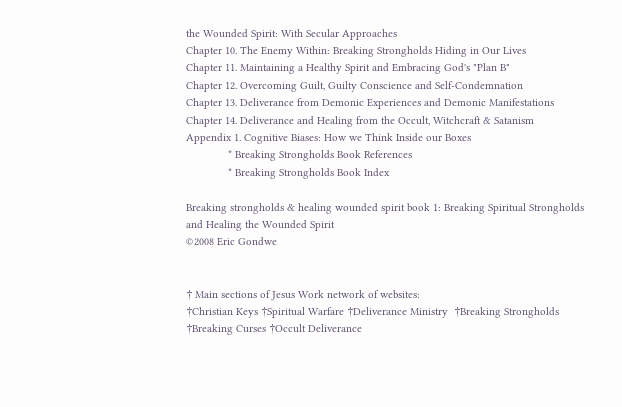the Wounded Spirit: With Secular Approaches
Chapter 10. The Enemy Within: Breaking Strongholds Hiding in Our Lives
Chapter 11. Maintaining a Healthy Spirit and Embracing God's "Plan B"
Chapter 12. Overcoming Guilt, Guilty Conscience and Self-Condemnation
Chapter 13. Deliverance from Demonic Experiences and Demonic Manifestations
Chapter 14. Deliverance and Healing from the Occult, Witchcraft & Satanism
Appendix 1. Cognitive Biases: How we Think Inside our Boxes
              * Breaking Strongholds Book References
              * Breaking Strongholds Book Index

Breaking strongholds & healing wounded spirit book 1: Breaking Spiritual Strongholds and Healing the Wounded Spirit
©2008 Eric Gondwe


† Main sections of Jesus Work network of websites:
†Christian Keys †Spiritual Warfare †Deliverance Ministry  †Breaking Strongholds †Breaking Curses †Occult Deliverance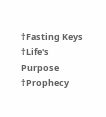†Fasting Keys  †Life's Purpose †Prophecy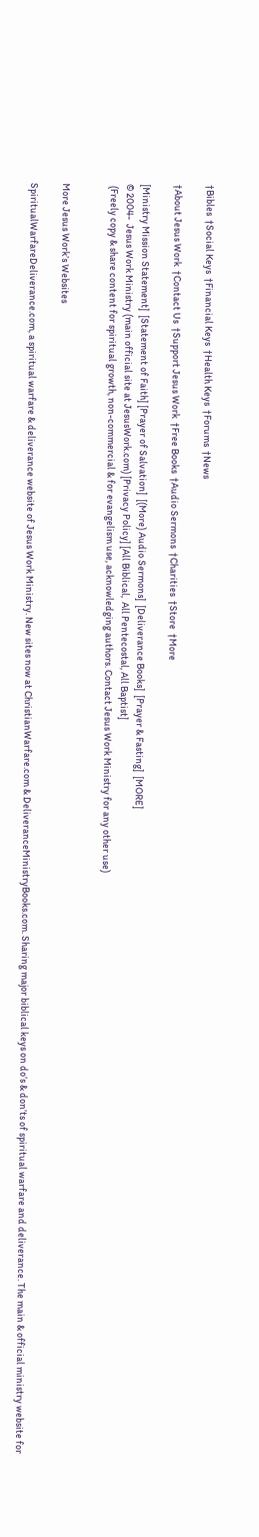†Bibles  †Social Keys  †Financial Keys  †Health Keys  †Forums  †News

†About Jesus Work  †Contact Us  †Support Jesus Work  †Free Books  †Audio Sermons  †Charities  †Store  †More

[Ministry Mission Statement]  [Statement of Faith] [Prayer of Salvation]  [(More) Audio Sermons]  [Deliverance Books]  [Prayer & Fasting]  [MORE]
© 2004-  Jesus Work Ministry (main official site at JesusWork.com) [Privacy Policy] [All Biblical,  All Pentecostal, All Baptist]
 (Freely copy & share content for spiritual growth, non-commercial & for evangelism use, acknowledging authors. Contact Jesus Work Ministry for any other use)


More Jesus Work’s Websites

SpiritualWarfareDeliverance.com, a spiritual warfare & deliverance website of Jesus Work Ministry. New sites now at ChristianWarfare.com & DeliveranceMinistryBooks.com. Sharing major biblical keys on do’s & don’ts of spiritual warfare and deliverance. The main & official ministry website for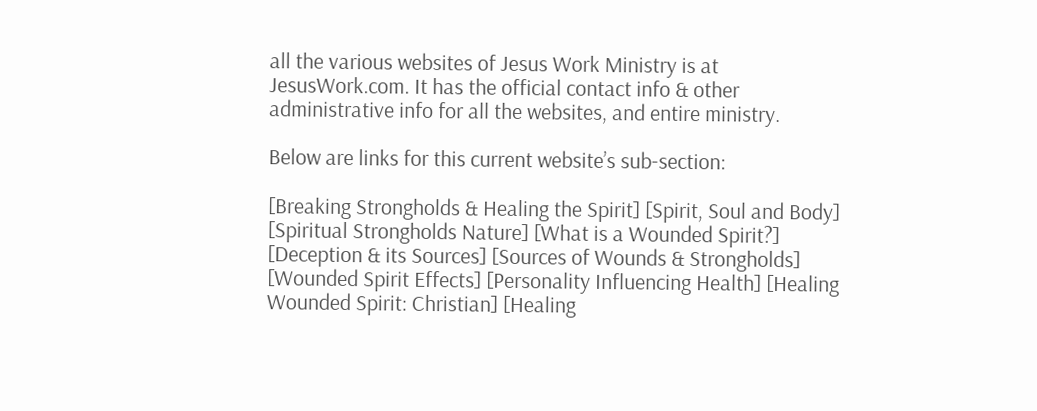all the various websites of Jesus Work Ministry is at JesusWork.com. It has the official contact info & other administrative info for all the websites, and entire ministry.

Below are links for this current website’s sub-section:

[Breaking Strongholds & Healing the Spirit] [Spirit, Soul and Body] [Spiritual Strongholds Nature] [What is a Wounded Spirit?] [Deception & its Sources] [Sources of Wounds & Strongholds] [Wounded Spirit Effects] [Personality Influencing Health] [Healing Wounded Spirit: Christian] [Healing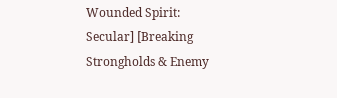Wounded Spirit: Secular] [Breaking Strongholds & Enemy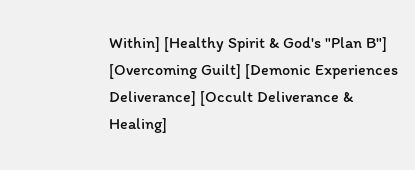Within] [Healthy Spirit & God's "Plan B"] [Overcoming Guilt] [Demonic Experiences Deliverance] [Occult Deliverance & Healing]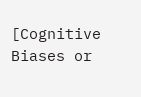[Cognitive Biases or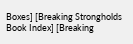Boxes] [Breaking Strongholds Book Index] [Breaking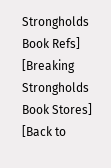Strongholds Book Refs] [Breaking Strongholds Book Stores] [Back to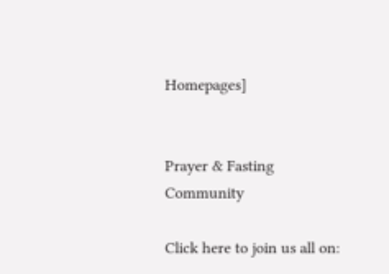Homepages]


Prayer & Fasting Community

Click here to join us all on: